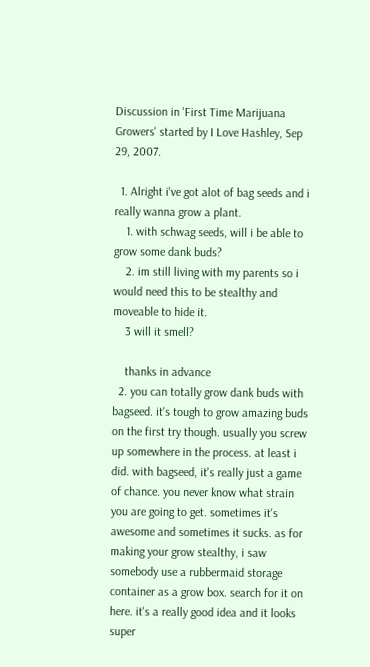Discussion in 'First Time Marijuana Growers' started by I Love Hashley, Sep 29, 2007.

  1. Alright i've got alot of bag seeds and i really wanna grow a plant.
    1. with schwag seeds, will i be able to grow some dank buds?
    2. im still living with my parents so i would need this to be stealthy and moveable to hide it.
    3 will it smell?

    thanks in advance
  2. you can totally grow dank buds with bagseed. it's tough to grow amazing buds on the first try though. usually you screw up somewhere in the process. at least i did. with bagseed, it's really just a game of chance. you never know what strain you are going to get. sometimes it's awesome and sometimes it sucks. as for making your grow stealthy, i saw somebody use a rubbermaid storage container as a grow box. search for it on here. it's a really good idea and it looks super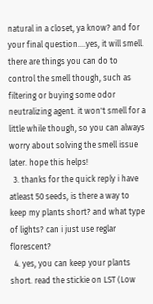natural in a closet, ya know? and for your final question....yes, it will smell. there are things you can do to control the smell though, such as filtering or buying some odor neutralizing agent. it won't smell for a little while though, so you can always worry about solving the smell issue later. hope this helps!
  3. thanks for the quick reply i have atleast 50 seeds, is there a way to keep my plants short? and what type of lights? can i just use reglar florescent?
  4. yes, you can keep your plants short. read the stickie on LST (Low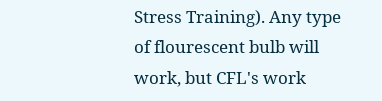Stress Training). Any type of flourescent bulb will work, but CFL's work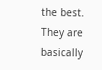the best. They are basically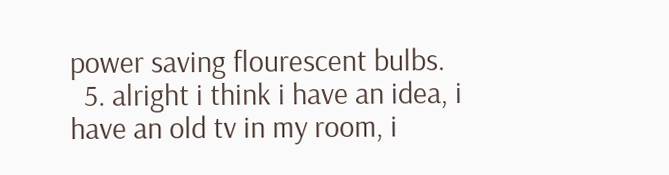power saving flourescent bulbs.
  5. alright i think i have an idea, i have an old tv in my room, i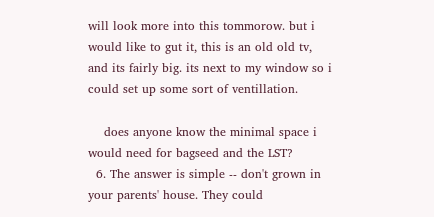will look more into this tommorow. but i would like to gut it, this is an old old tv, and its fairly big. its next to my window so i could set up some sort of ventillation.

    does anyone know the minimal space i would need for bagseed and the LST?
  6. The answer is simple -- don't grown in your parents' house. They could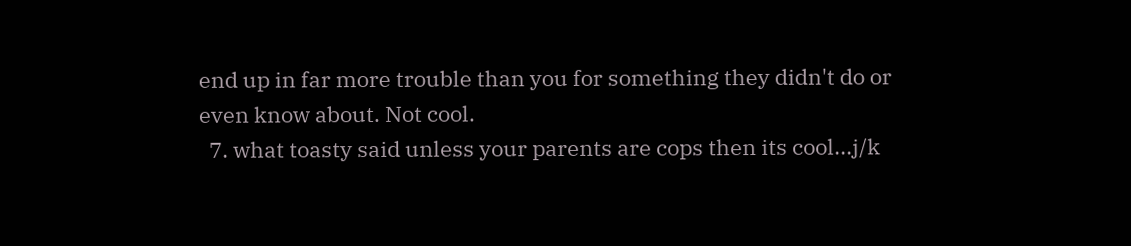end up in far more trouble than you for something they didn't do or even know about. Not cool.
  7. what toasty said unless your parents are cops then its cool...j/k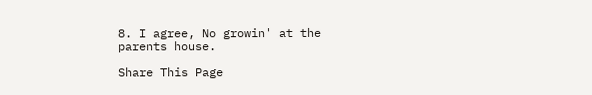8. I agree, No growin' at the parents house.

Share This Page